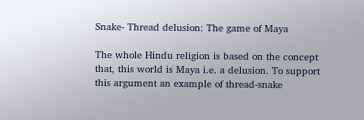Snake- Thread delusion: The game of Maya

The whole Hindu religion is based on the concept that, this world is Maya i.e. a delusion. To support this argument an example of thread-snake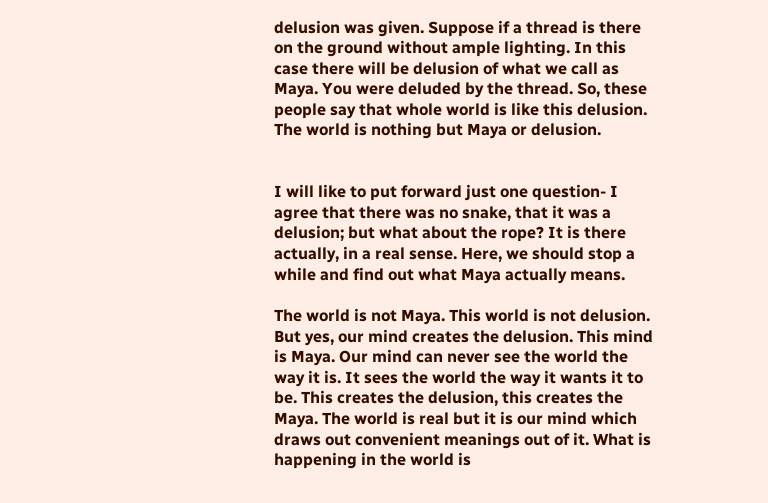delusion was given. Suppose if a thread is there on the ground without ample lighting. In this case there will be delusion of what we call as Maya. You were deluded by the thread. So, these people say that whole world is like this delusion. The world is nothing but Maya or delusion.


I will like to put forward just one question- I agree that there was no snake, that it was a delusion; but what about the rope? It is there actually, in a real sense. Here, we should stop a while and find out what Maya actually means.

The world is not Maya. This world is not delusion. But yes, our mind creates the delusion. This mind is Maya. Our mind can never see the world the way it is. It sees the world the way it wants it to be. This creates the delusion, this creates the Maya. The world is real but it is our mind which draws out convenient meanings out of it. What is happening in the world is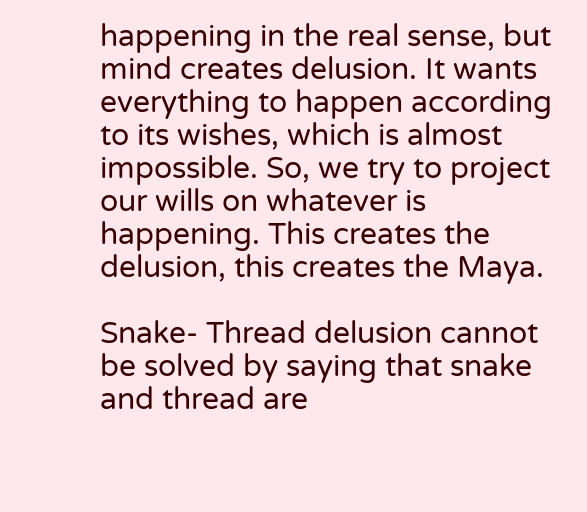happening in the real sense, but mind creates delusion. It wants everything to happen according to its wishes, which is almost impossible. So, we try to project our wills on whatever is happening. This creates the delusion, this creates the Maya.

Snake- Thread delusion cannot be solved by saying that snake and thread are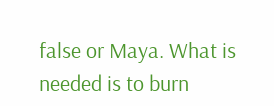false or Maya. What is needed is to burn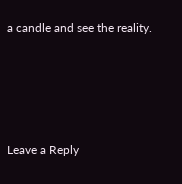a candle and see the reality.





Leave a Reply